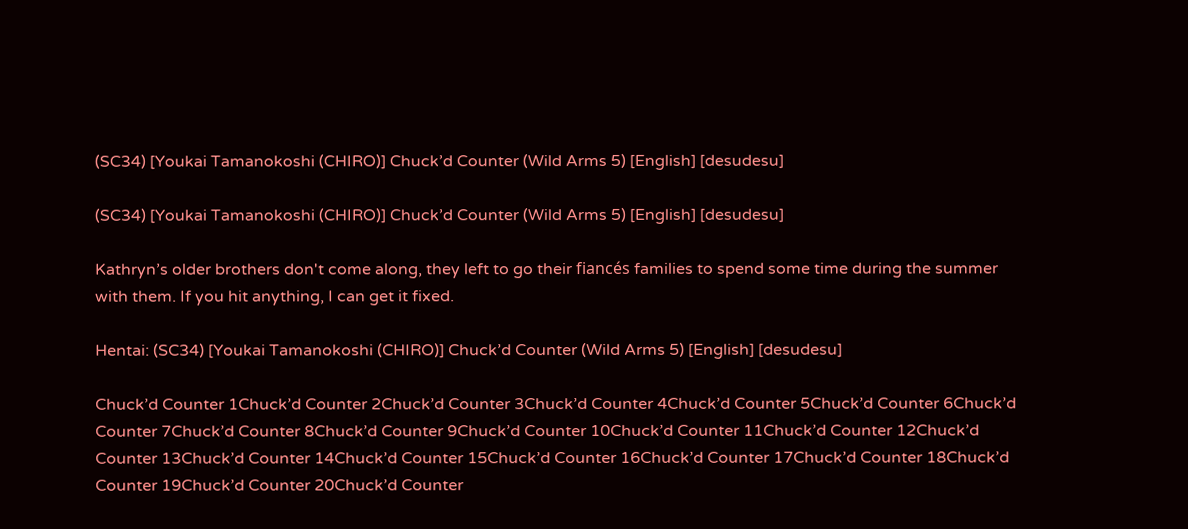(SC34) [Youkai Tamanokoshi (CHIRO)] Chuck’d Counter (Wild Arms 5) [English] [desudesu]

(SC34) [Youkai Tamanokoshi (CHIRO)] Chuck’d Counter (Wild Arms 5) [English] [desudesu]

Kathryn’s older brothers don't come along, they left to go their fiancés families to spend some time during the summer with them. If you hit anything, I can get it fixed.

Hentai: (SC34) [Youkai Tamanokoshi (CHIRO)] Chuck’d Counter (Wild Arms 5) [English] [desudesu]

Chuck’d Counter 1Chuck’d Counter 2Chuck’d Counter 3Chuck’d Counter 4Chuck’d Counter 5Chuck’d Counter 6Chuck’d Counter 7Chuck’d Counter 8Chuck’d Counter 9Chuck’d Counter 10Chuck’d Counter 11Chuck’d Counter 12Chuck’d Counter 13Chuck’d Counter 14Chuck’d Counter 15Chuck’d Counter 16Chuck’d Counter 17Chuck’d Counter 18Chuck’d Counter 19Chuck’d Counter 20Chuck’d Counter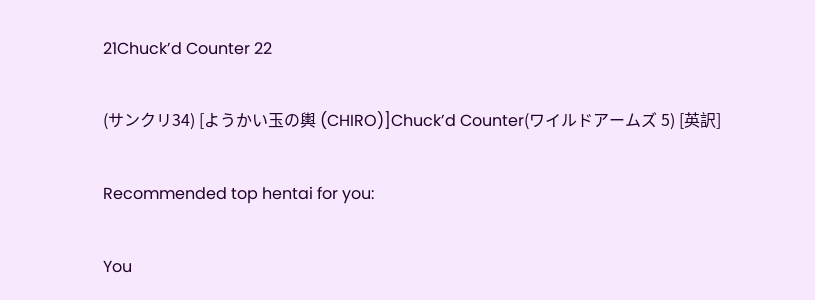21Chuck’d Counter 22

(サンクリ34) [ようかい玉の輿 (CHIRO)]Chuck’d Counter(ワイルドアームズ 5) [英訳]

Recommended top hentai for you:

You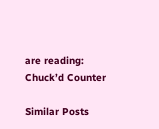are reading: Chuck’d Counter

Similar Posts